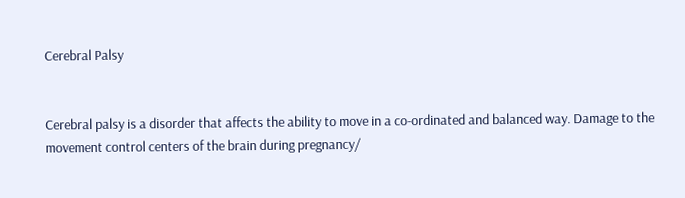Cerebral Palsy


Cerebral palsy is a disorder that affects the ability to move in a co-ordinated and balanced way. Damage to the movement control centers of the brain during pregnancy/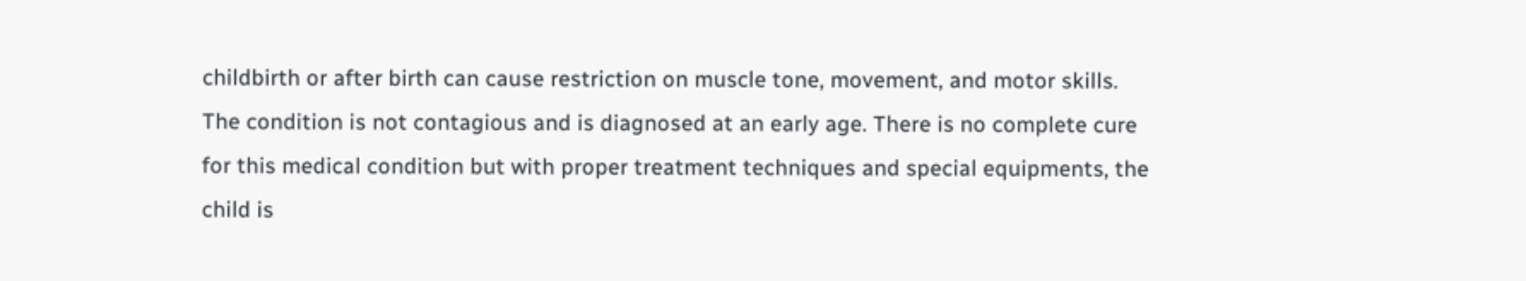childbirth or after birth can cause restriction on muscle tone, movement, and motor skills. The condition is not contagious and is diagnosed at an early age. There is no complete cure for this medical condition but with proper treatment techniques and special equipments, the child is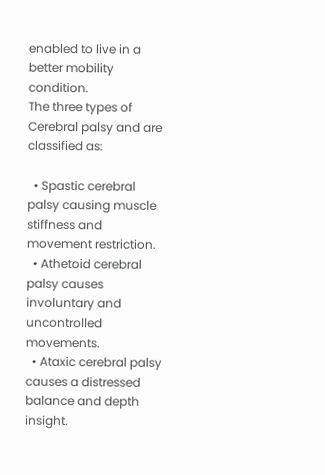enabled to live in a better mobility condition.
The three types of Cerebral palsy and are classified as:

  • Spastic cerebral palsy causing muscle stiffness and movement restriction.
  • Athetoid cerebral palsy causes involuntary and uncontrolled movements.
  • Ataxic cerebral palsy causes a distressed balance and depth insight.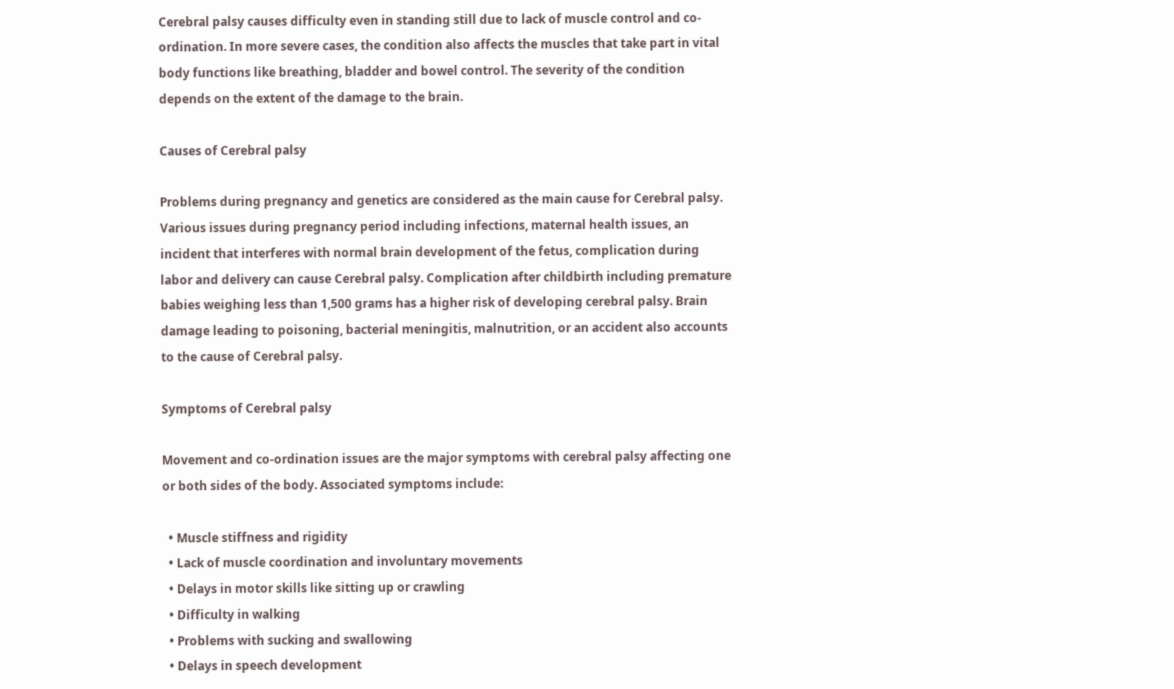Cerebral palsy causes difficulty even in standing still due to lack of muscle control and co-ordination. In more severe cases, the condition also affects the muscles that take part in vital body functions like breathing, bladder and bowel control. The severity of the condition depends on the extent of the damage to the brain.

Causes of Cerebral palsy

Problems during pregnancy and genetics are considered as the main cause for Cerebral palsy. Various issues during pregnancy period including infections, maternal health issues, an incident that interferes with normal brain development of the fetus, complication during labor and delivery can cause Cerebral palsy. Complication after childbirth including premature babies weighing less than 1,500 grams has a higher risk of developing cerebral palsy. Brain damage leading to poisoning, bacterial meningitis, malnutrition, or an accident also accounts to the cause of Cerebral palsy.

Symptoms of Cerebral palsy

Movement and co-ordination issues are the major symptoms with cerebral palsy affecting one or both sides of the body. Associated symptoms include:

  • Muscle stiffness and rigidity
  • Lack of muscle coordination and involuntary movements
  • Delays in motor skills like sitting up or crawling
  • Difficulty in walking
  • Problems with sucking and swallowing
  • Delays in speech development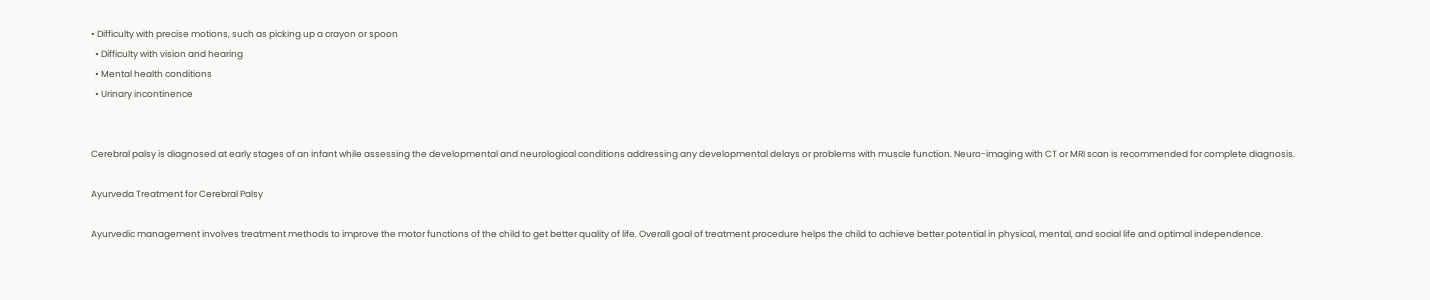• Difficulty with precise motions, such as picking up a crayon or spoon
  • Difficulty with vision and hearing
  • Mental health conditions
  • Urinary incontinence


Cerebral palsy is diagnosed at early stages of an infant while assessing the developmental and neurological conditions addressing any developmental delays or problems with muscle function. Neuro-imaging with CT or MRI scan is recommended for complete diagnosis.

Ayurveda Treatment for Cerebral Palsy

Ayurvedic management involves treatment methods to improve the motor functions of the child to get better quality of life. Overall goal of treatment procedure helps the child to achieve better potential in physical, mental, and social life and optimal independence.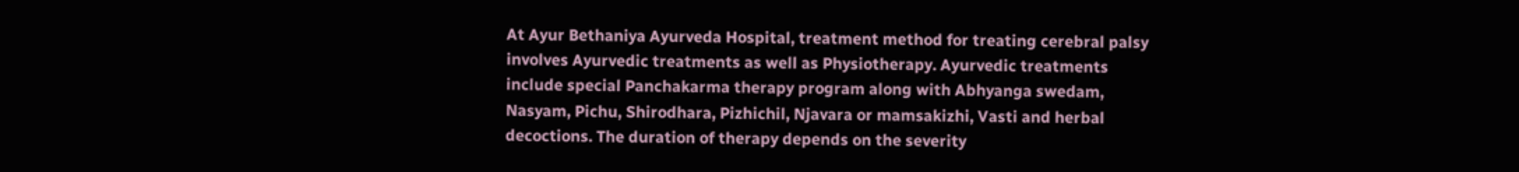At Ayur Bethaniya Ayurveda Hospital, treatment method for treating cerebral palsy involves Ayurvedic treatments as well as Physiotherapy. Ayurvedic treatments include special Panchakarma therapy program along with Abhyanga swedam, Nasyam, Pichu, Shirodhara, Pizhichil, Njavara or mamsakizhi, Vasti and herbal decoctions. The duration of therapy depends on the severity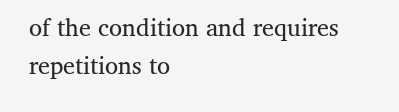of the condition and requires repetitions to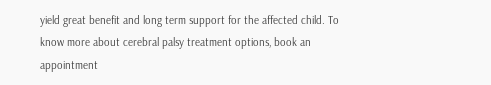yield great benefit and long term support for the affected child. To know more about cerebral palsy treatment options, book an appointment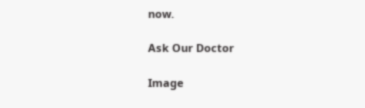now.

Ask Our Doctor

Image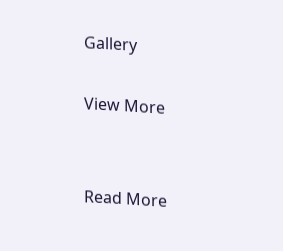Gallery

View More


Read More